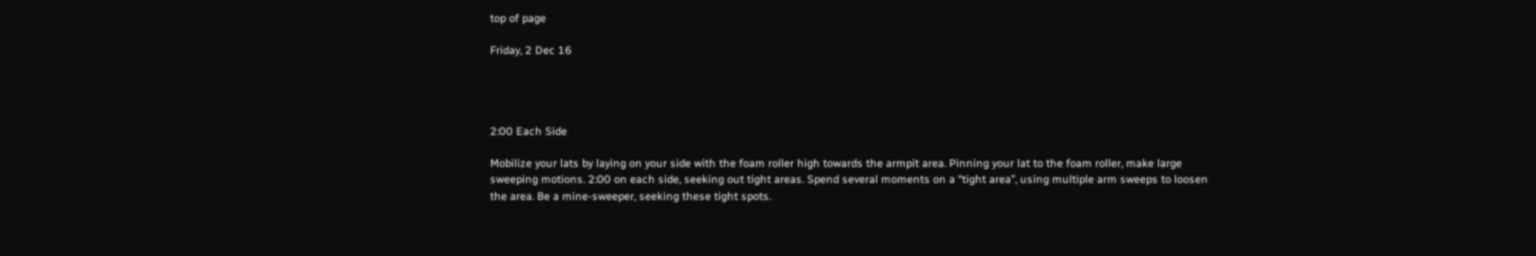top of page

Friday, 2 Dec 16




2:00 Each Side

Mobilize your lats by laying on your side with the foam roller high towards the armpit area. Pinning your lat to the foam roller, make large sweeping motions. 2:00 on each side, seeking out tight areas. Spend several moments on a “tight area”, using multiple arm sweeps to loosen the area. Be a mine-sweeper, seeking these tight spots.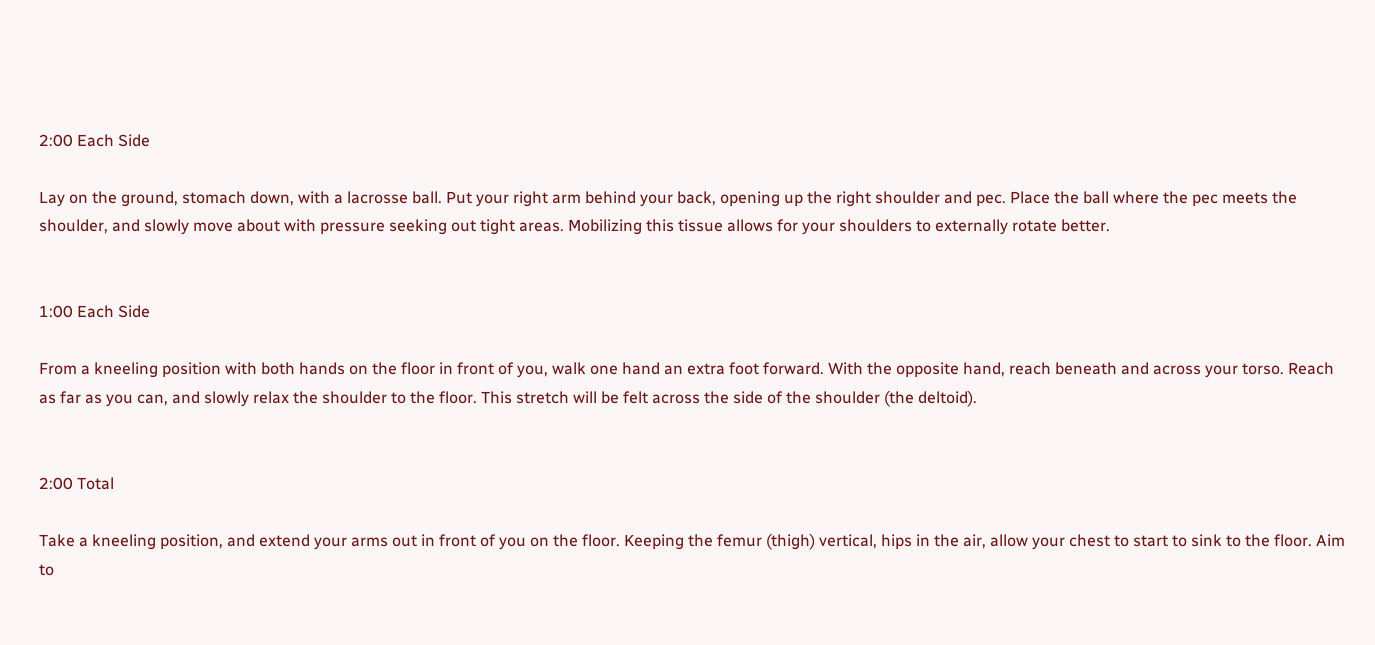2:00 Each Side

Lay on the ground, stomach down, with a lacrosse ball. Put your right arm behind your back, opening up the right shoulder and pec. Place the ball where the pec meets the shoulder, and slowly move about with pressure seeking out tight areas. Mobilizing this tissue allows for your shoulders to externally rotate better.


1:00 Each Side

From a kneeling position with both hands on the floor in front of you, walk one hand an extra foot forward. With the opposite hand, reach beneath and across your torso. Reach as far as you can, and slowly relax the shoulder to the floor. This stretch will be felt across the side of the shoulder (the deltoid).


2:00 Total

Take a kneeling position, and extend your arms out in front of you on the floor. Keeping the femur (thigh) vertical, hips in the air, allow your chest to start to sink to the floor. Aim to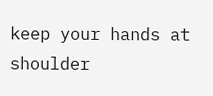keep your hands at shoulder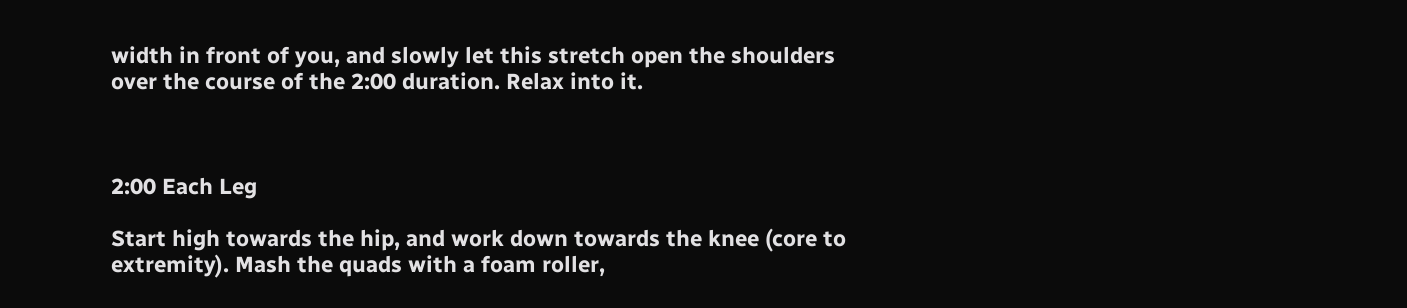width in front of you, and slowly let this stretch open the shoulders over the course of the 2:00 duration. Relax into it.



2:00 Each Leg

Start high towards the hip, and work down towards the knee (core to extremity). Mash the quads with a foam roller,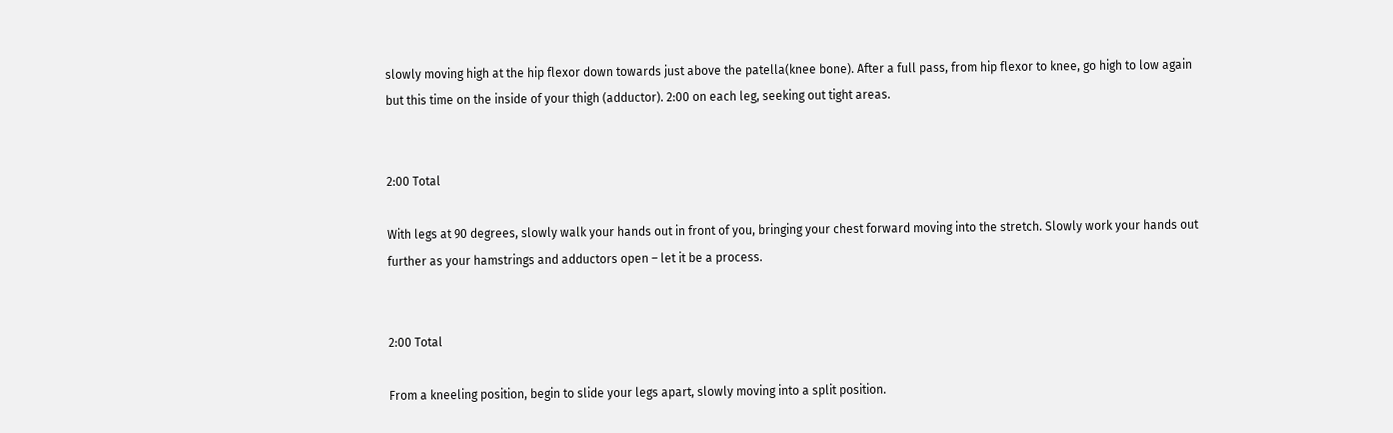slowly moving high at the hip flexor down towards just above the patella(knee bone). After a full pass, from hip flexor to knee, go high to low again but this time on the inside of your thigh (adductor). 2:00 on each leg, seeking out tight areas.


2:00 Total

With legs at 90 degrees, slowly walk your hands out in front of you, bringing your chest forward moving into the stretch. Slowly work your hands out further as your hamstrings and adductors open – let it be a process.


2:00 Total

From a kneeling position, begin to slide your legs apart, slowly moving into a split position.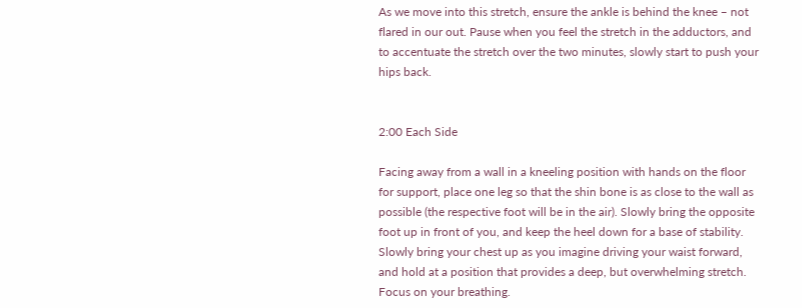As we move into this stretch, ensure the ankle is behind the knee – not flared in our out. Pause when you feel the stretch in the adductors, and to accentuate the stretch over the two minutes, slowly start to push your hips back.


2:00 Each Side

Facing away from a wall in a kneeling position with hands on the floor for support, place one leg so that the shin bone is as close to the wall as possible (the respective foot will be in the air). Slowly bring the opposite foot up in front of you, and keep the heel down for a base of stability. Slowly bring your chest up as you imagine driving your waist forward, and hold at a position that provides a deep, but overwhelming stretch. Focus on your breathing.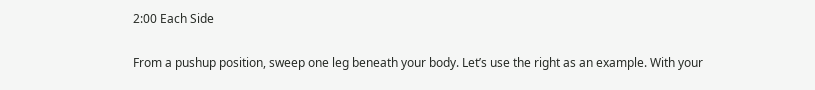2:00 Each Side

From a pushup position, sweep one leg beneath your body. Let’s use the right as an example. With your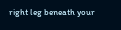right leg beneath your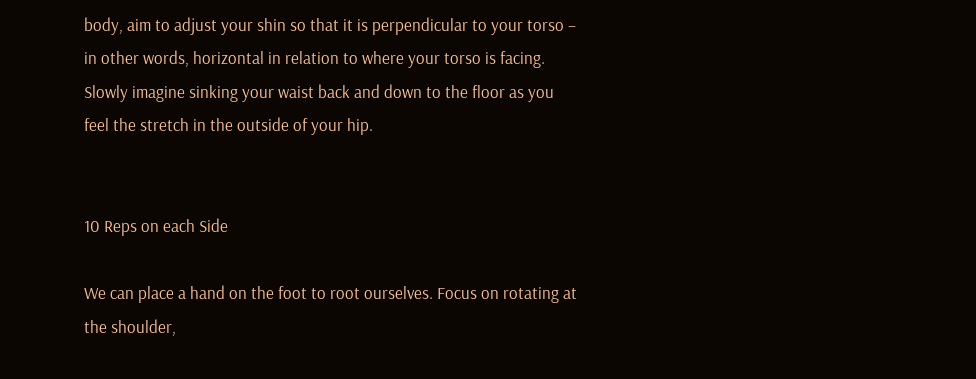body, aim to adjust your shin so that it is perpendicular to your torso – in other words, horizontal in relation to where your torso is facing. Slowly imagine sinking your waist back and down to the floor as you feel the stretch in the outside of your hip.


10 Reps on each Side

We can place a hand on the foot to root ourselves. Focus on rotating at the shoulder,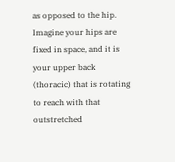as opposed to the hip. Imagine your hips are fixed in space, and it is your upper back (thoracic) that is rotating to reach with that outstretched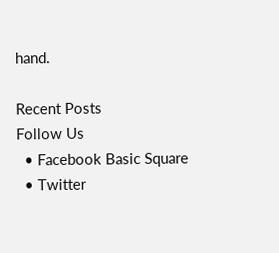hand.

Recent Posts
Follow Us
  • Facebook Basic Square
  • Twitter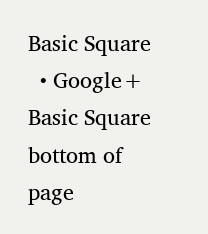Basic Square
  • Google+ Basic Square
bottom of page